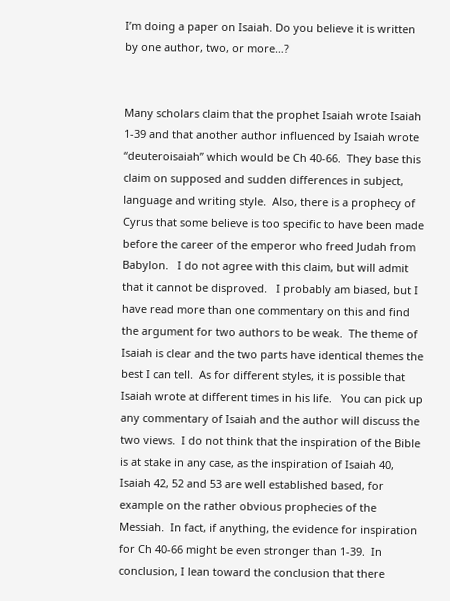I’m doing a paper on Isaiah. Do you believe it is written by one author, two, or more…?


Many scholars claim that the prophet Isaiah wrote Isaiah 1-39 and that another author influenced by Isaiah wrote “deuteroisaiah” which would be Ch 40-66.  They base this claim on supposed and sudden differences in subject, language and writing style.  Also, there is a prophecy of Cyrus that some believe is too specific to have been made before the career of the emperor who freed Judah from Babylon.   I do not agree with this claim, but will admit that it cannot be disproved.   I probably am biased, but I have read more than one commentary on this and find the argument for two authors to be weak.  The theme of Isaiah is clear and the two parts have identical themes the best I can tell.  As for different styles, it is possible that Isaiah wrote at different times in his life.   You can pick up any commentary of Isaiah and the author will discuss the two views.  I do not think that the inspiration of the Bible is at stake in any case, as the inspiration of Isaiah 40, Isaiah 42, 52 and 53 are well established based, for example on the rather obvious prophecies of the Messiah.  In fact, if anything, the evidence for inspiration for Ch 40-66 might be even stronger than 1-39.  In conclusion, I lean toward the conclusion that there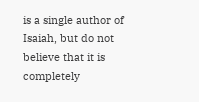is a single author of Isaiah, but do not believe that it is completely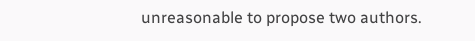unreasonable to propose two authors.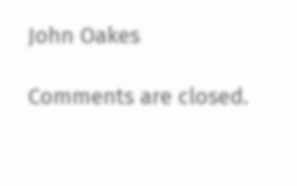John Oakes

Comments are closed.